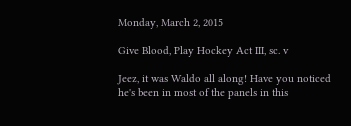Monday, March 2, 2015

Give Blood, Play Hockey Act III, sc. v

Jeez, it was Waldo all along! Have you noticed he's been in most of the panels in this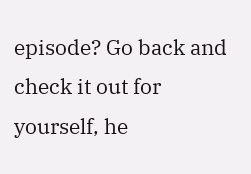episode? Go back and check it out for yourself, he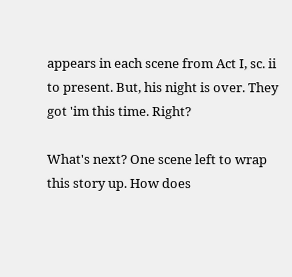appears in each scene from Act I, sc. ii to present. But, his night is over. They got 'im this time. Right?

What's next? One scene left to wrap this story up. How does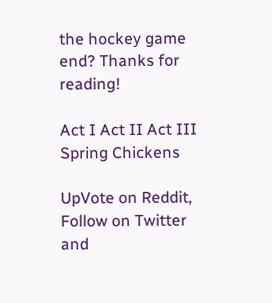the hockey game end? Thanks for reading!

Act I Act II Act III
Spring Chickens

UpVote on Reddit, Follow on Twitter and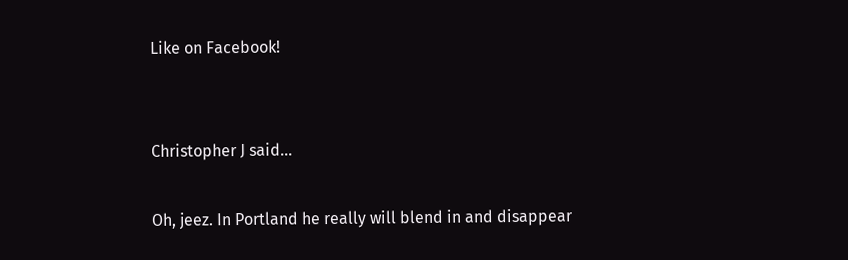Like on Facebook!


Christopher J said...

Oh, jeez. In Portland he really will blend in and disappear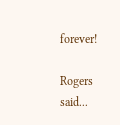forever!

Rogers said...